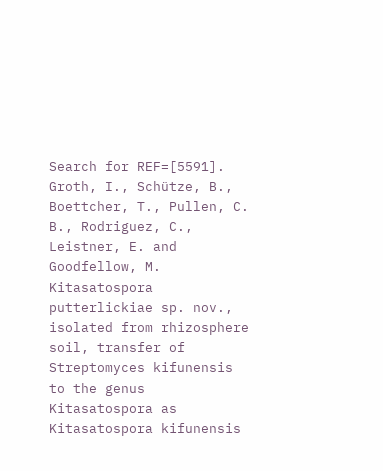Search for REF=[5591].
Groth, I., Schütze, B., Boettcher, T., Pullen, C. B., Rodriguez, C., Leistner, E. and Goodfellow, M.
Kitasatospora putterlickiae sp. nov., isolated from rhizosphere soil, transfer of Streptomyces kifunensis to the genus Kitasatospora as Kitasatospora kifunensis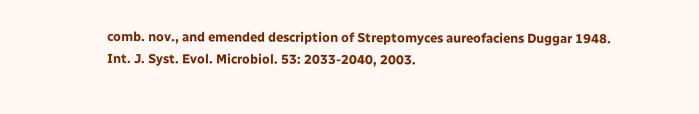comb. nov., and emended description of Streptomyces aureofaciens Duggar 1948.
Int. J. Syst. Evol. Microbiol. 53: 2033-2040, 2003.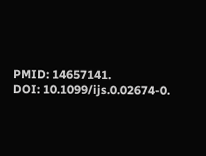PMID: 14657141.
DOI: 10.1099/ijs.0.02674-0.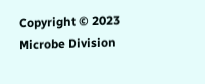Copyright © 2023 Microbe Division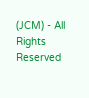(JCM) - All Rights Reserved